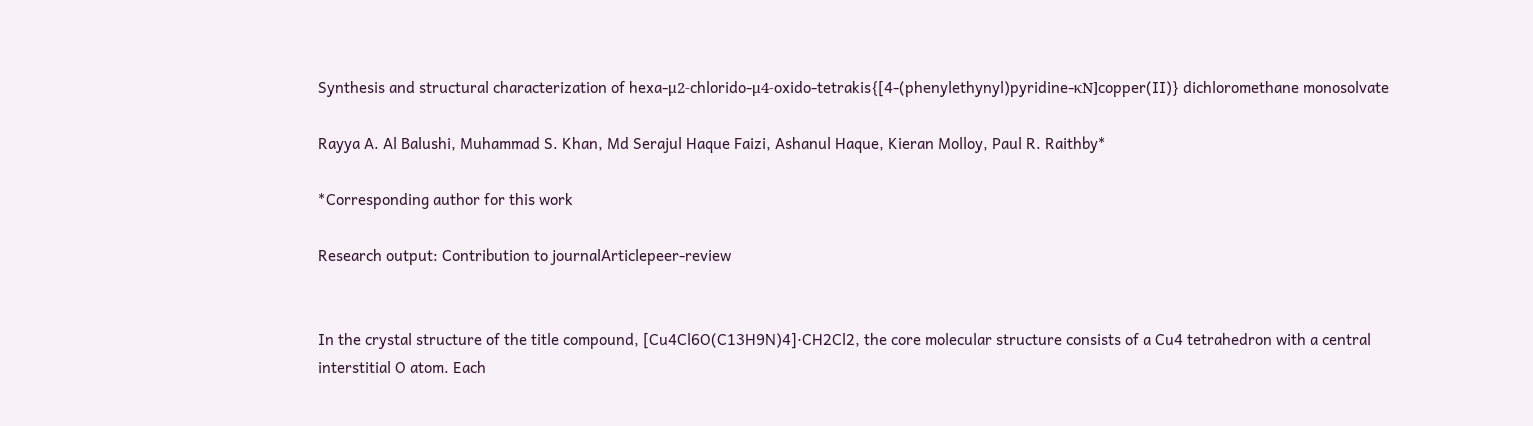Synthesis and structural characterization of hexa-μ2-chlorido-μ4-oxido-tetrakis{[4-(phenylethynyl)pyridine-κN]copper(II)} dichloromethane monosolvate

Rayya A. Al Balushi, Muhammad S. Khan, Md Serajul Haque Faizi, Ashanul Haque, Kieran Molloy, Paul R. Raithby*

*Corresponding author for this work

Research output: Contribution to journalArticlepeer-review


In the crystal structure of the title compound, [Cu4Cl6O(C13H9N)4]·CH2Cl2, the core molecular structure consists of a Cu4 tetrahedron with a central interstitial O atom. Each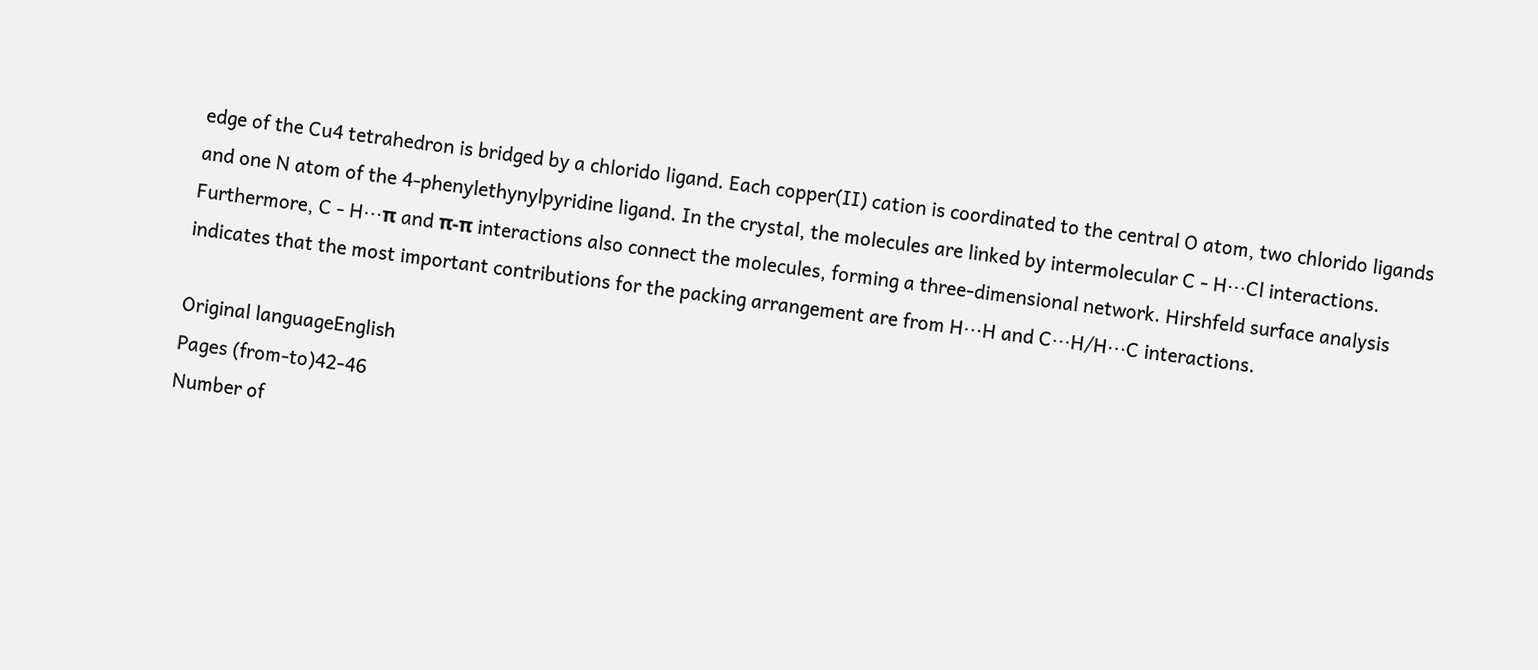edge of the Cu4 tetrahedron is bridged by a chlorido ligand. Each copper(II) cation is coordinated to the central O atom, two chlorido ligands and one N atom of the 4-phenylethynylpyridine ligand. In the crystal, the molecules are linked by intermolecular C - H⋯Cl interactions. Furthermore, C - H⋯π and π-π interactions also connect the molecules, forming a three-dimensional network. Hirshfeld surface analysis indicates that the most important contributions for the packing arrangement are from H⋯H and C⋯H/H⋯C interactions.

Original languageEnglish
Pages (from-to)42-46
Number of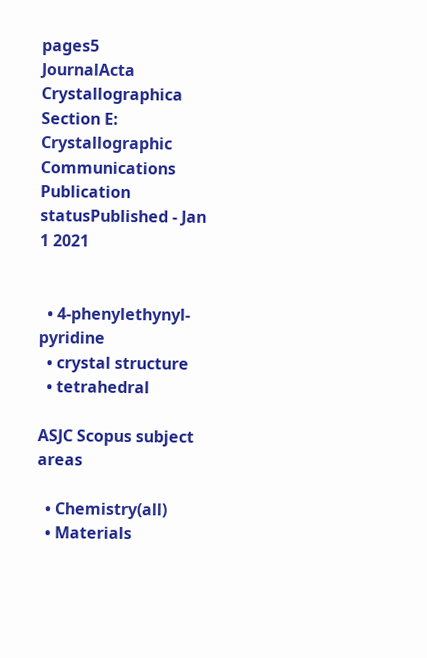pages5
JournalActa Crystallographica Section E: Crystallographic Communications
Publication statusPublished - Jan 1 2021


  • 4-phenylethynyl-pyridine
  • crystal structure
  • tetrahedral

ASJC Scopus subject areas

  • Chemistry(all)
  • Materials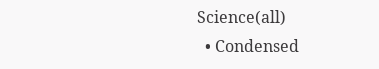Science(all)
  • Condensed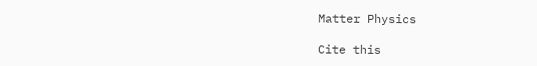Matter Physics

Cite this